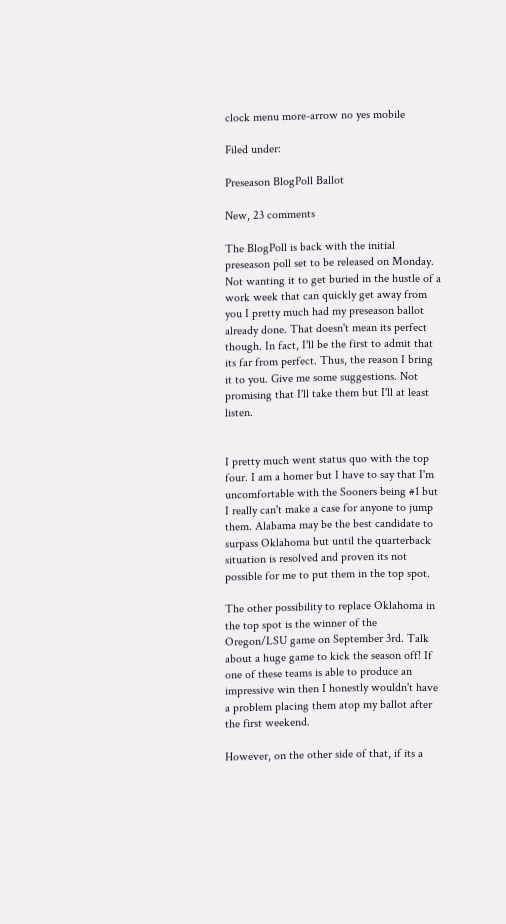clock menu more-arrow no yes mobile

Filed under:

Preseason BlogPoll Ballot

New, 23 comments

The BlogPoll is back with the initial preseason poll set to be released on Monday. Not wanting it to get buried in the hustle of a work week that can quickly get away from you I pretty much had my preseason ballot already done. That doesn't mean its perfect though. In fact, I'll be the first to admit that its far from perfect. Thus, the reason I bring it to you. Give me some suggestions. Not promising that I'll take them but I'll at least listen.


I pretty much went status quo with the top four. I am a homer but I have to say that I'm uncomfortable with the Sooners being #1 but I really can't make a case for anyone to jump them. Alabama may be the best candidate to surpass Oklahoma but until the quarterback situation is resolved and proven its not possible for me to put them in the top spot.

The other possibility to replace Oklahoma in the top spot is the winner of the Oregon/LSU game on September 3rd. Talk about a huge game to kick the season off! If one of these teams is able to produce an impressive win then I honestly wouldn't have a problem placing them atop my ballot after the first weekend.

However, on the other side of that, if its a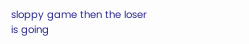sloppy game then the loser is going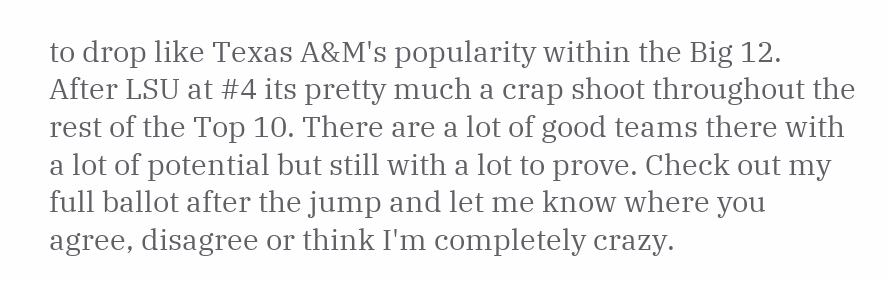to drop like Texas A&M's popularity within the Big 12. After LSU at #4 its pretty much a crap shoot throughout the rest of the Top 10. There are a lot of good teams there with a lot of potential but still with a lot to prove. Check out my full ballot after the jump and let me know where you agree, disagree or think I'm completely crazy.